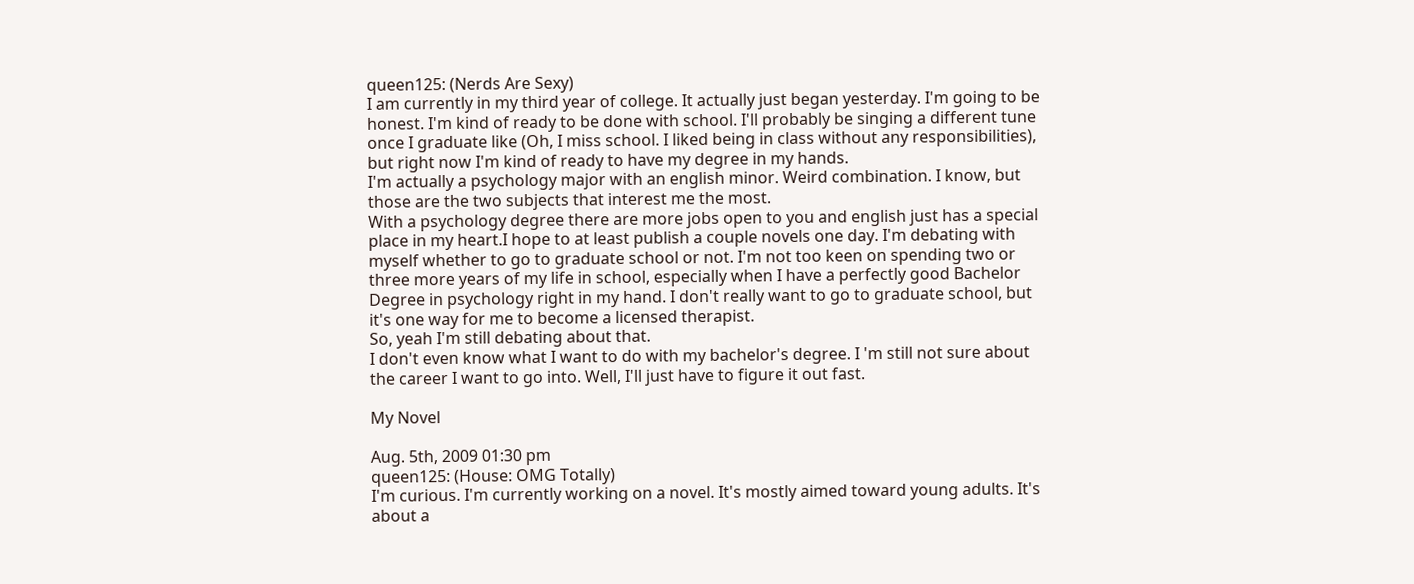queen125: (Nerds Are Sexy)
I am currently in my third year of college. It actually just began yesterday. I'm going to be honest. I'm kind of ready to be done with school. I'll probably be singing a different tune once I graduate like (Oh, I miss school. I liked being in class without any responsibilities), but right now I'm kind of ready to have my degree in my hands.
I'm actually a psychology major with an english minor. Weird combination. I know, but those are the two subjects that interest me the most.
With a psychology degree there are more jobs open to you and english just has a special place in my heart.I hope to at least publish a couple novels one day. I'm debating with myself whether to go to graduate school or not. I'm not too keen on spending two or three more years of my life in school, especially when I have a perfectly good Bachelor Degree in psychology right in my hand. I don't really want to go to graduate school, but it's one way for me to become a licensed therapist.
So, yeah I'm still debating about that.
I don't even know what I want to do with my bachelor's degree. I 'm still not sure about the career I want to go into. Well, I'll just have to figure it out fast.

My Novel

Aug. 5th, 2009 01:30 pm
queen125: (House: OMG Totally)
I'm curious. I'm currently working on a novel. It's mostly aimed toward young adults. It's about a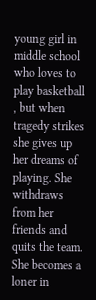young girl in middle school who loves to play basketball , but when tragedy strikes she gives up her dreams of playing. She withdraws from her friends and quits the team. She becomes a loner in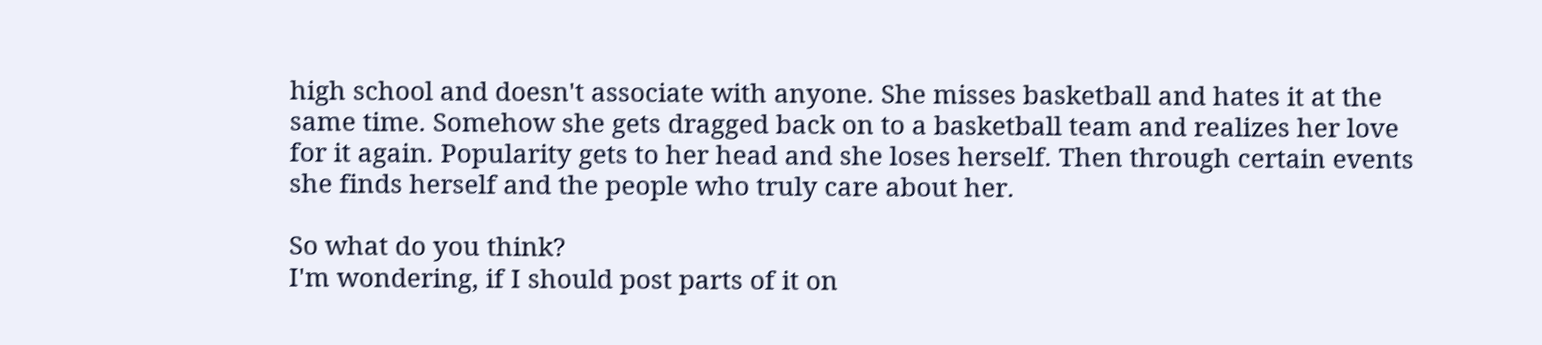high school and doesn't associate with anyone. She misses basketball and hates it at the same time. Somehow she gets dragged back on to a basketball team and realizes her love for it again. Popularity gets to her head and she loses herself. Then through certain events she finds herself and the people who truly care about her.

So what do you think?
I'm wondering, if I should post parts of it on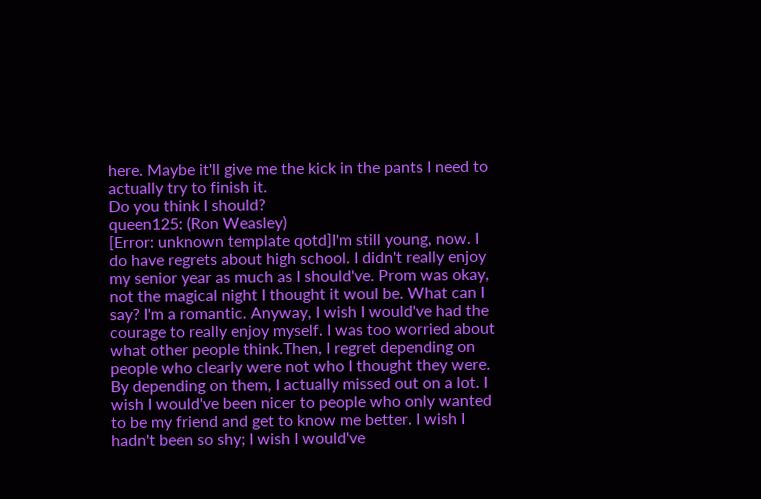here. Maybe it'll give me the kick in the pants I need to actually try to finish it.
Do you think I should?
queen125: (Ron Weasley)
[Error: unknown template qotd]I'm still young, now. I do have regrets about high school. I didn't really enjoy my senior year as much as I should've. Prom was okay, not the magical night I thought it woul be. What can I say? I'm a romantic. Anyway, I wish I would've had the courage to really enjoy myself. I was too worried about what other people think.Then, I regret depending on people who clearly were not who I thought they were. By depending on them, I actually missed out on a lot. I wish I would've been nicer to people who only wanted to be my friend and get to know me better. I wish I hadn't been so shy; I wish I would've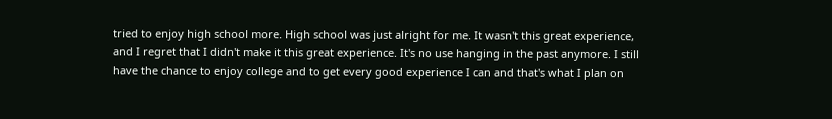tried to enjoy high school more. High school was just alright for me. It wasn't this great experience, and I regret that I didn't make it this great experience. It's no use hanging in the past anymore. I still have the chance to enjoy college and to get every good experience I can and that's what I plan on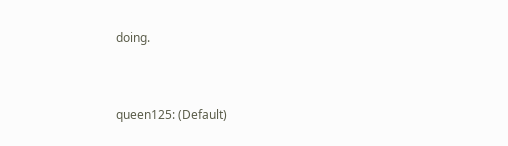doing.


queen125: (Default)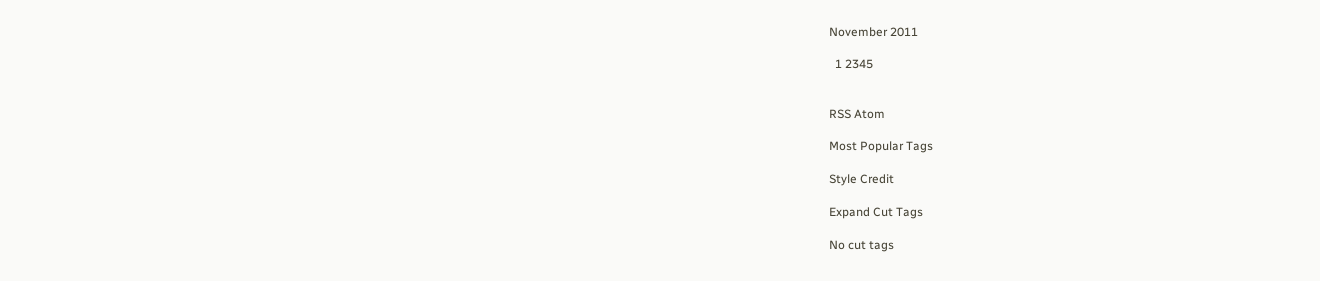November 2011

  1 2345


RSS Atom

Most Popular Tags

Style Credit

Expand Cut Tags

No cut tags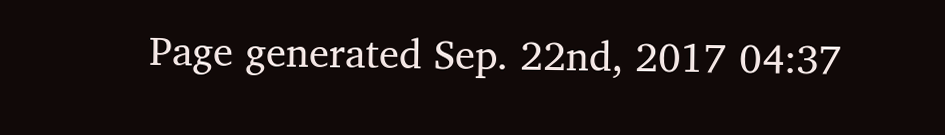Page generated Sep. 22nd, 2017 04:37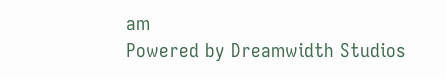am
Powered by Dreamwidth Studios